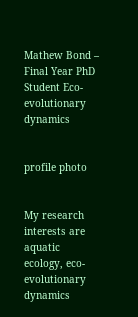Mathew Bond – Final Year PhD Student Eco-evolutionary dynamics


profile photo


My research interests are aquatic ecology, eco-evolutionary dynamics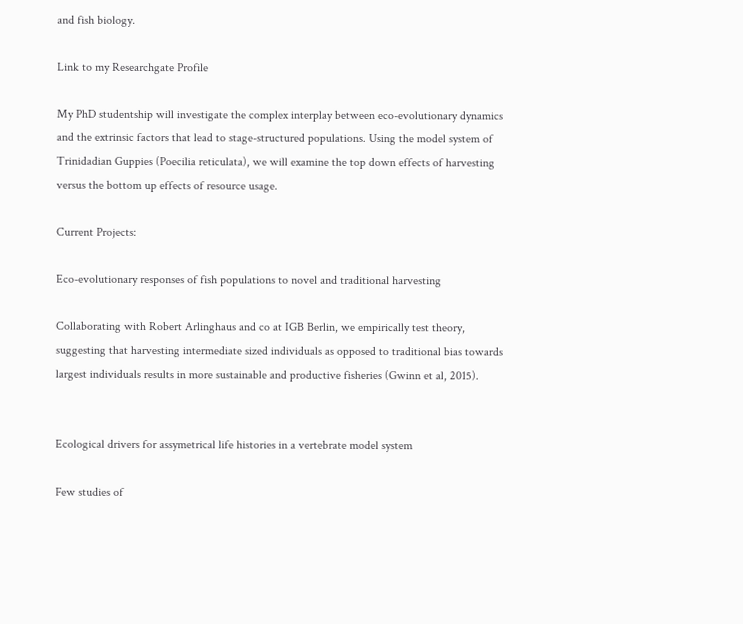and fish biology.

Link to my Researchgate Profile

My PhD studentship will investigate the complex interplay between eco-evolutionary dynamics and the extrinsic factors that lead to stage-structured populations. Using the model system of Trinidadian Guppies (Poecilia reticulata), we will examine the top down effects of harvesting versus the bottom up effects of resource usage.

Current Projects:

Eco-evolutionary responses of fish populations to novel and traditional harvesting

Collaborating with Robert Arlinghaus and co at IGB Berlin, we empirically test theory, suggesting that harvesting intermediate sized individuals as opposed to traditional bias towards largest individuals results in more sustainable and productive fisheries (Gwinn et al, 2015).


Ecological drivers for assymetrical life histories in a vertebrate model system

Few studies of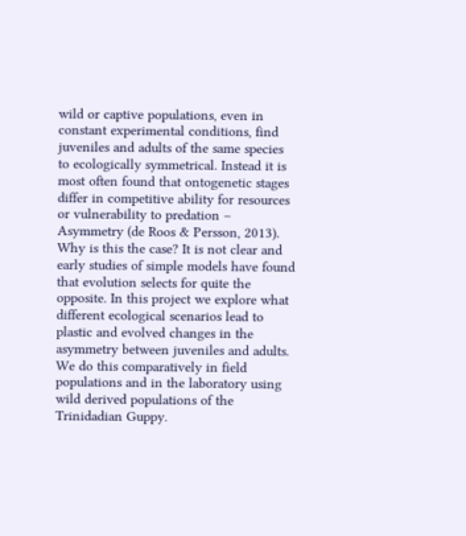wild or captive populations, even in constant experimental conditions, find juveniles and adults of the same species to ecologically symmetrical. Instead it is most often found that ontogenetic stages differ in competitive ability for resources or vulnerability to predation – Asymmetry (de Roos & Persson, 2013). Why is this the case? It is not clear and early studies of simple models have found that evolution selects for quite the opposite. In this project we explore what different ecological scenarios lead to plastic and evolved changes in the asymmetry between juveniles and adults. We do this comparatively in field populations and in the laboratory using wild derived populations of the Trinidadian Guppy.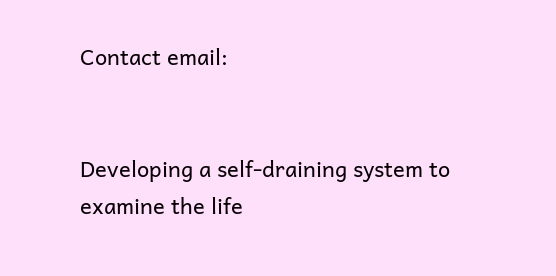Contact email:


Developing a self-draining system to examine the life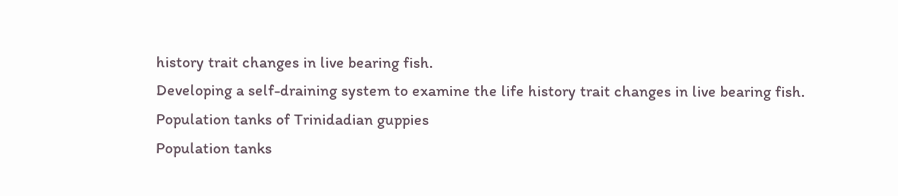history trait changes in live bearing fish.
Developing a self-draining system to examine the life history trait changes in live bearing fish.
Population tanks of Trinidadian guppies
Population tanks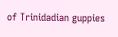of Trinidadian guppies